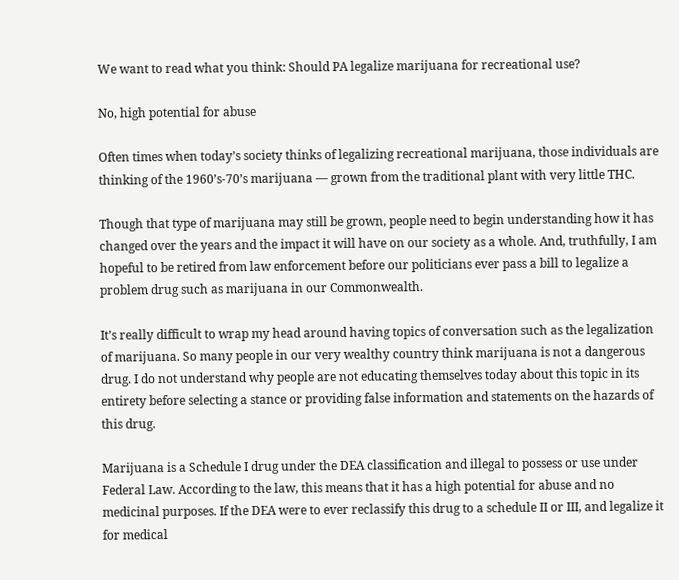We want to read what you think: Should PA legalize marijuana for recreational use?

No, high potential for abuse

Often times when today’s society thinks of legalizing recreational marijuana, those individuals are thinking of the 1960’s-70’s marijuana — grown from the traditional plant with very little THC.

Though that type of marijuana may still be grown, people need to begin understanding how it has changed over the years and the impact it will have on our society as a whole. And, truthfully, I am hopeful to be retired from law enforcement before our politicians ever pass a bill to legalize a problem drug such as marijuana in our Commonwealth.

It’s really difficult to wrap my head around having topics of conversation such as the legalization of marijuana. So many people in our very wealthy country think marijuana is not a dangerous drug. I do not understand why people are not educating themselves today about this topic in its entirety before selecting a stance or providing false information and statements on the hazards of this drug.

Marijuana is a Schedule I drug under the DEA classification and illegal to possess or use under Federal Law. According to the law, this means that it has a high potential for abuse and no medicinal purposes. If the DEA were to ever reclassify this drug to a schedule II or III, and legalize it for medical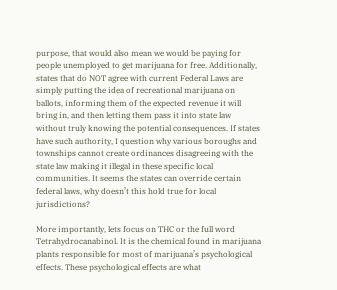purpose, that would also mean we would be paying for people unemployed to get marijuana for free. Additionally, states that do NOT agree with current Federal Laws are simply putting the idea of recreational marijuana on ballots, informing them of the expected revenue it will bring in, and then letting them pass it into state law without truly knowing the potential consequences. If states have such authority, I question why various boroughs and townships cannot create ordinances disagreeing with the state law making it illegal in these specific local communities. It seems the states can override certain federal laws, why doesn’t this hold true for local jurisdictions?

More importantly, lets focus on THC or the full word Tetrahydrocanabinol. It is the chemical found in marijuana plants responsible for most of marijuana’s psychological effects. These psychological effects are what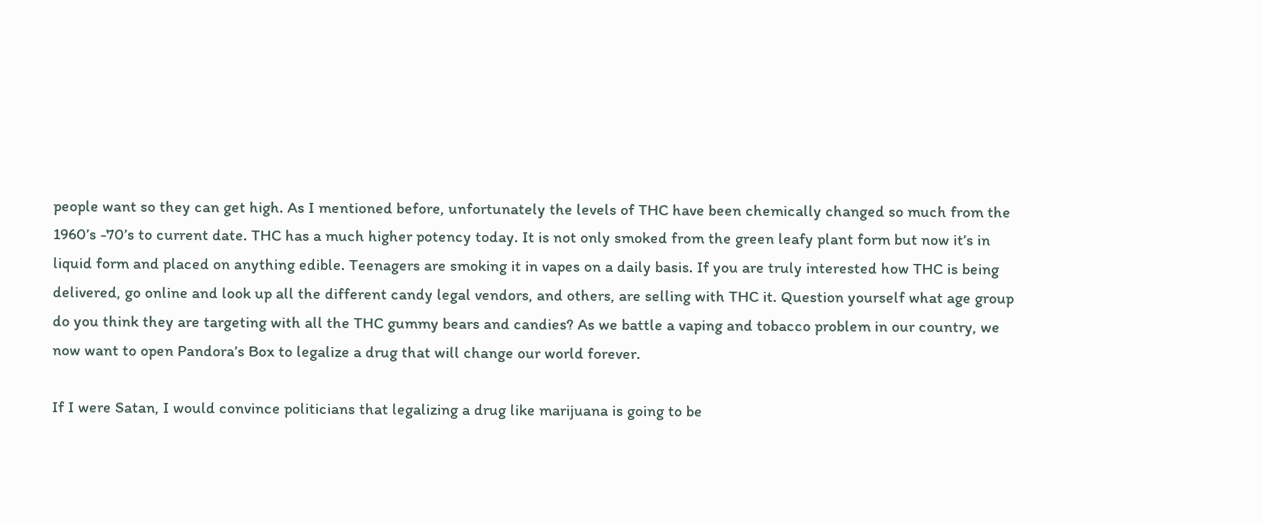people want so they can get high. As I mentioned before, unfortunately the levels of THC have been chemically changed so much from the 1960’s -70’s to current date. THC has a much higher potency today. It is not only smoked from the green leafy plant form but now it’s in liquid form and placed on anything edible. Teenagers are smoking it in vapes on a daily basis. If you are truly interested how THC is being delivered, go online and look up all the different candy legal vendors, and others, are selling with THC it. Question yourself what age group do you think they are targeting with all the THC gummy bears and candies? As we battle a vaping and tobacco problem in our country, we now want to open Pandora’s Box to legalize a drug that will change our world forever.

If I were Satan, I would convince politicians that legalizing a drug like marijuana is going to be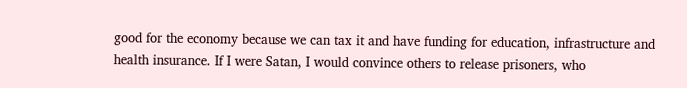good for the economy because we can tax it and have funding for education, infrastructure and health insurance. If I were Satan, I would convince others to release prisoners, who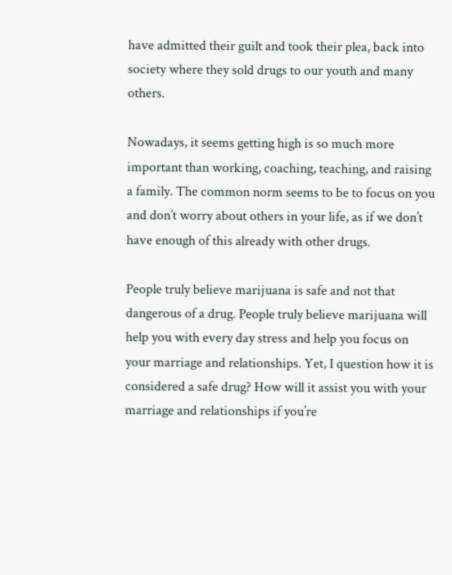have admitted their guilt and took their plea, back into society where they sold drugs to our youth and many others.

Nowadays, it seems getting high is so much more important than working, coaching, teaching, and raising a family. The common norm seems to be to focus on you and don’t worry about others in your life, as if we don’t have enough of this already with other drugs.

People truly believe marijuana is safe and not that dangerous of a drug. People truly believe marijuana will help you with every day stress and help you focus on your marriage and relationships. Yet, I question how it is considered a safe drug? How will it assist you with your marriage and relationships if you’re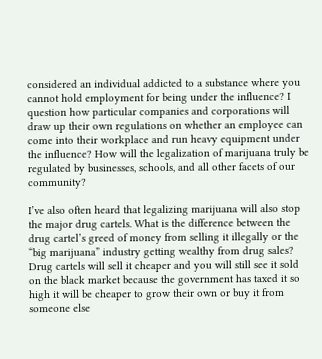considered an individual addicted to a substance where you cannot hold employment for being under the influence? I question how particular companies and corporations will draw up their own regulations on whether an employee can come into their workplace and run heavy equipment under the influence? How will the legalization of marijuana truly be regulated by businesses, schools, and all other facets of our community?

I’ve also often heard that legalizing marijuana will also stop the major drug cartels. What is the difference between the drug cartel’s greed of money from selling it illegally or the “big marijuana” industry getting wealthy from drug sales? Drug cartels will sell it cheaper and you will still see it sold on the black market because the government has taxed it so high it will be cheaper to grow their own or buy it from someone else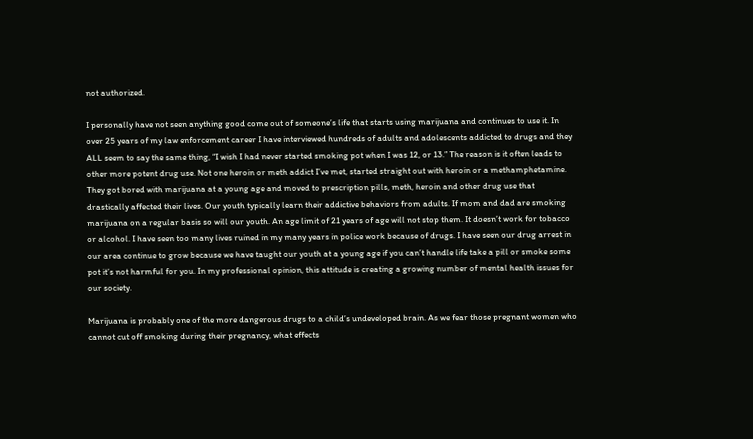not authorized.

I personally have not seen anything good come out of someone’s life that starts using marijuana and continues to use it. In over 25 years of my law enforcement career I have interviewed hundreds of adults and adolescents addicted to drugs and they ALL seem to say the same thing, “I wish I had never started smoking pot when I was 12, or 13.” The reason is it often leads to other more potent drug use. Not one heroin or meth addict I’ve met, started straight out with heroin or a methamphetamine. They got bored with marijuana at a young age and moved to prescription pills, meth, heroin and other drug use that drastically affected their lives. Our youth typically learn their addictive behaviors from adults. If mom and dad are smoking marijuana on a regular basis so will our youth. An age limit of 21 years of age will not stop them. It doesn’t work for tobacco or alcohol. I have seen too many lives ruined in my many years in police work because of drugs. I have seen our drug arrest in our area continue to grow because we have taught our youth at a young age if you can’t handle life take a pill or smoke some pot it’s not harmful for you. In my professional opinion, this attitude is creating a growing number of mental health issues for our society.

Marijuana is probably one of the more dangerous drugs to a child’s undeveloped brain. As we fear those pregnant women who cannot cut off smoking during their pregnancy, what effects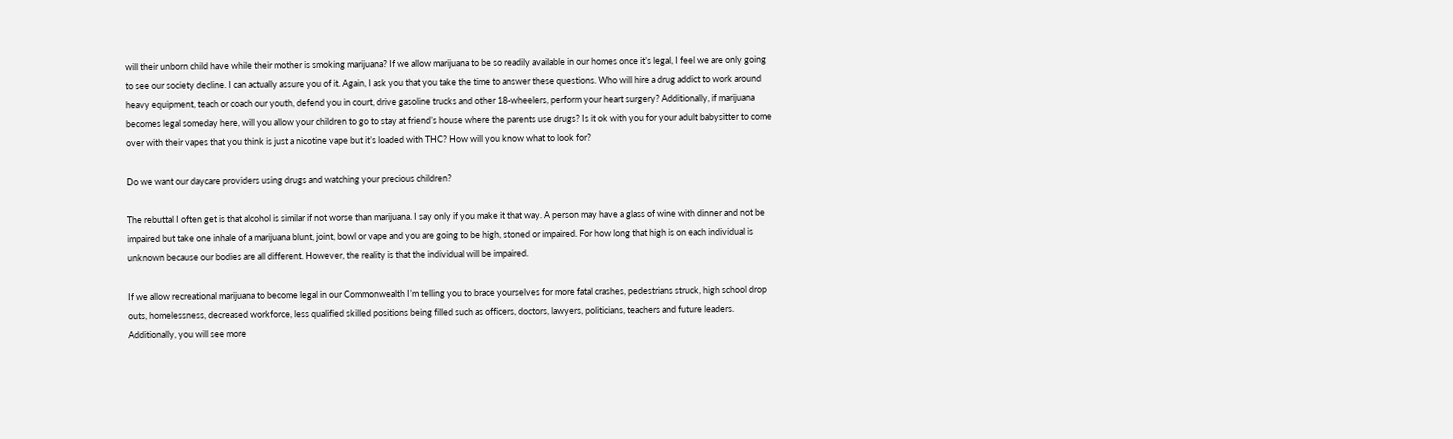will their unborn child have while their mother is smoking marijuana? If we allow marijuana to be so readily available in our homes once it’s legal, I feel we are only going to see our society decline. I can actually assure you of it. Again, I ask you that you take the time to answer these questions. Who will hire a drug addict to work around heavy equipment, teach or coach our youth, defend you in court, drive gasoline trucks and other 18-wheelers, perform your heart surgery? Additionally, if marijuana becomes legal someday here, will you allow your children to go to stay at friend’s house where the parents use drugs? Is it ok with you for your adult babysitter to come over with their vapes that you think is just a nicotine vape but it’s loaded with THC? How will you know what to look for?

Do we want our daycare providers using drugs and watching your precious children?

The rebuttal I often get is that alcohol is similar if not worse than marijuana. I say only if you make it that way. A person may have a glass of wine with dinner and not be impaired but take one inhale of a marijuana blunt, joint, bowl or vape and you are going to be high, stoned or impaired. For how long that high is on each individual is unknown because our bodies are all different. However, the reality is that the individual will be impaired.

If we allow recreational marijuana to become legal in our Commonwealth I’m telling you to brace yourselves for more fatal crashes, pedestrians struck, high school drop outs, homelessness, decreased workforce, less qualified skilled positions being filled such as officers, doctors, lawyers, politicians, teachers and future leaders. Additionally, you will see more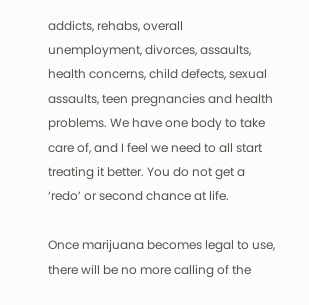addicts, rehabs, overall unemployment, divorces, assaults, health concerns, child defects, sexual assaults, teen pregnancies and health problems. We have one body to take care of, and I feel we need to all start treating it better. You do not get a ‘redo’ or second chance at life.

Once marijuana becomes legal to use, there will be no more calling of the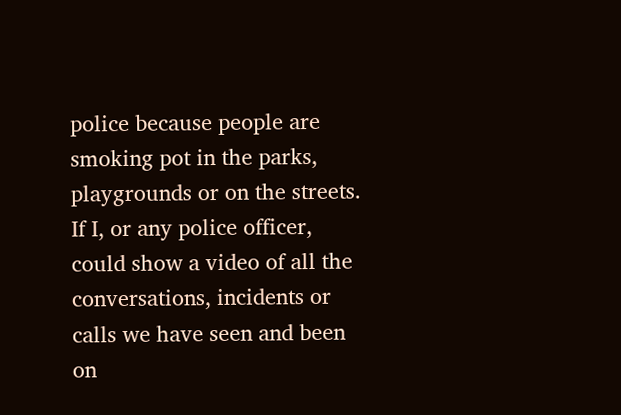police because people are smoking pot in the parks, playgrounds or on the streets. If I, or any police officer, could show a video of all the conversations, incidents or calls we have seen and been on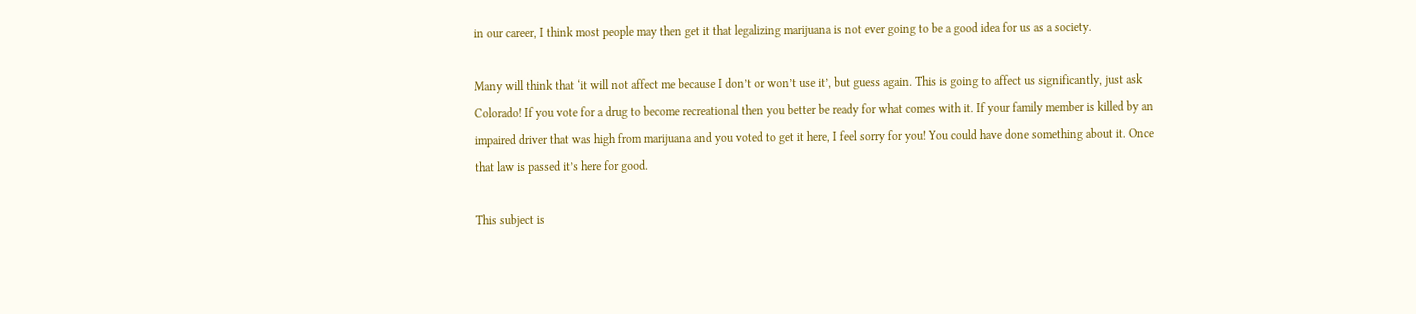in our career, I think most people may then get it that legalizing marijuana is not ever going to be a good idea for us as a society.

Many will think that ‘it will not affect me because I don’t or won’t use it’, but guess again. This is going to affect us significantly, just ask Colorado! If you vote for a drug to become recreational then you better be ready for what comes with it. If your family member is killed by an impaired driver that was high from marijuana and you voted to get it here, I feel sorry for you! You could have done something about it. Once that law is passed it’s here for good.

This subject is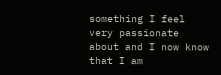something I feel very passionate about and I now know that I am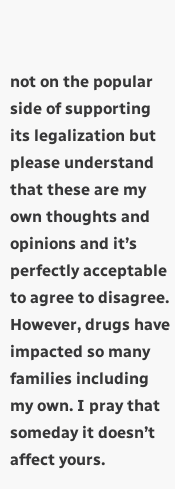not on the popular side of supporting its legalization but please understand that these are my own thoughts and opinions and it’s perfectly acceptable to agree to disagree. However, drugs have impacted so many families including my own. I pray that someday it doesn’t affect yours.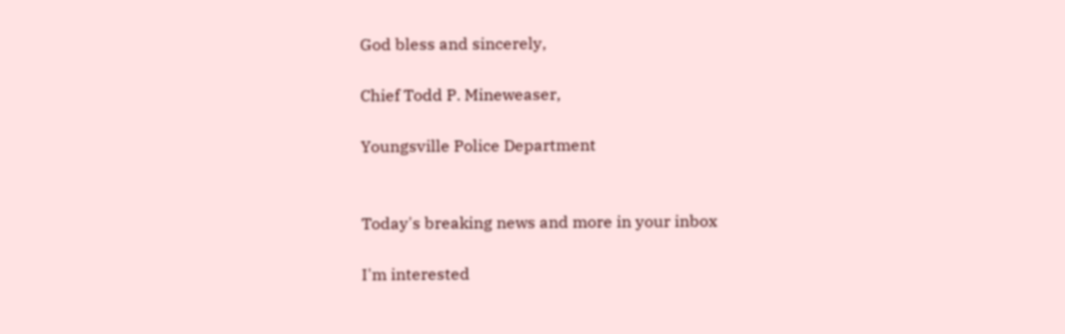God bless and sincerely,

Chief Todd P. Mineweaser,

Youngsville Police Department


Today's breaking news and more in your inbox

I'm interested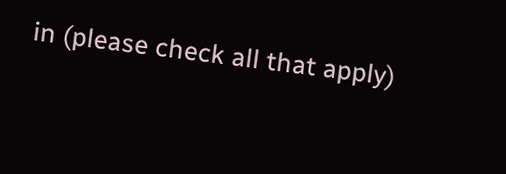in (please check all that apply)